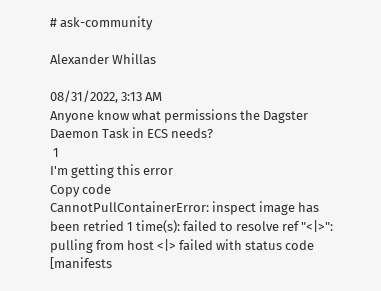# ask-community

Alexander Whillas

08/31/2022, 3:13 AM
Anyone know what permissions the Dagster Daemon Task in ECS needs?
 1
I'm getting this error
Copy code
CannotPullContainerError: inspect image has been retried 1 time(s): failed to resolve ref "<|>": pulling from host <|> failed with status code [manifests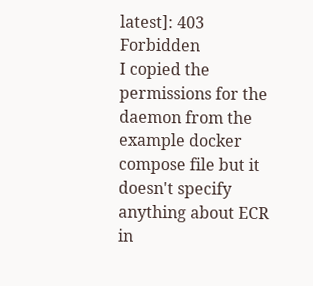latest]: 403 Forbidden
I copied the permissions for the daemon from the example docker compose file but it doesn't specify anything about ECR in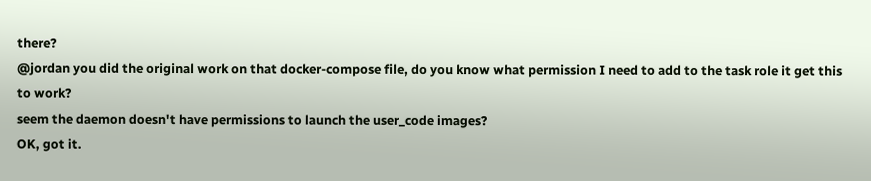there?
@jordan you did the original work on that docker-compose file, do you know what permission I need to add to the task role it get this to work?
seem the daemon doesn't have permissions to launch the user_code images?
OK, got it.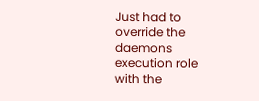Just had to override the daemons execution role with the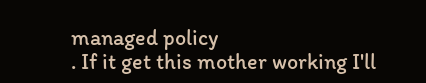managed policy
. If it get this mother working I'll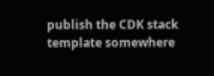publish the CDK stack template somewhere